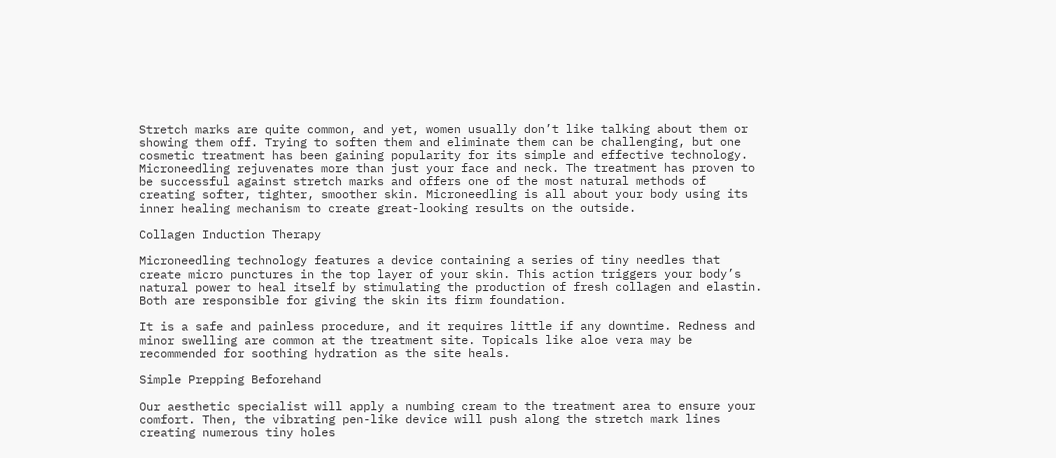Stretch marks are quite common, and yet, women usually don’t like talking about them or showing them off. Trying to soften them and eliminate them can be challenging, but one cosmetic treatment has been gaining popularity for its simple and effective technology. Microneedling rejuvenates more than just your face and neck. The treatment has proven to be successful against stretch marks and offers one of the most natural methods of creating softer, tighter, smoother skin. Microneedling is all about your body using its inner healing mechanism to create great-looking results on the outside.

Collagen Induction Therapy

Microneedling technology features a device containing a series of tiny needles that create micro punctures in the top layer of your skin. This action triggers your body’s natural power to heal itself by stimulating the production of fresh collagen and elastin. Both are responsible for giving the skin its firm foundation.

It is a safe and painless procedure, and it requires little if any downtime. Redness and minor swelling are common at the treatment site. Topicals like aloe vera may be recommended for soothing hydration as the site heals.

Simple Prepping Beforehand

Our aesthetic specialist will apply a numbing cream to the treatment area to ensure your comfort. Then, the vibrating pen-like device will push along the stretch mark lines creating numerous tiny holes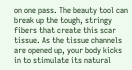on one pass. The beauty tool can break up the tough, stringy fibers that create this scar tissue. As the tissue channels are opened up, your body kicks in to stimulate its natural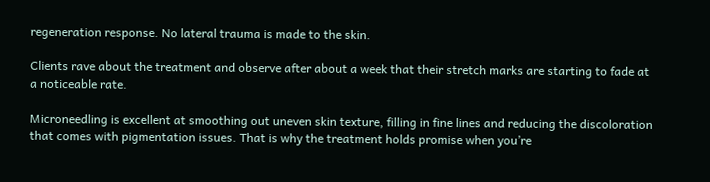regeneration response. No lateral trauma is made to the skin.

Clients rave about the treatment and observe after about a week that their stretch marks are starting to fade at a noticeable rate.

Microneedling is excellent at smoothing out uneven skin texture, filling in fine lines and reducing the discoloration that comes with pigmentation issues. That is why the treatment holds promise when you’re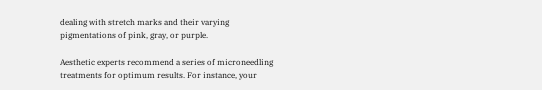dealing with stretch marks and their varying pigmentations of pink, gray, or purple.

Aesthetic experts recommend a series of microneedling treatments for optimum results. For instance, your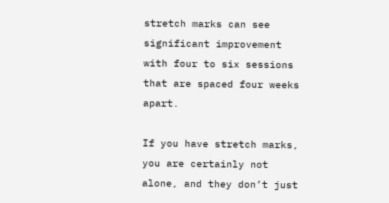stretch marks can see significant improvement with four to six sessions that are spaced four weeks apart.

If you have stretch marks, you are certainly not alone, and they don’t just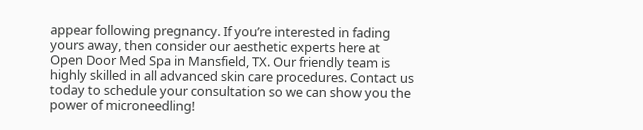appear following pregnancy. If you’re interested in fading yours away, then consider our aesthetic experts here at Open Door Med Spa in Mansfield, TX. Our friendly team is highly skilled in all advanced skin care procedures. Contact us today to schedule your consultation so we can show you the power of microneedling!